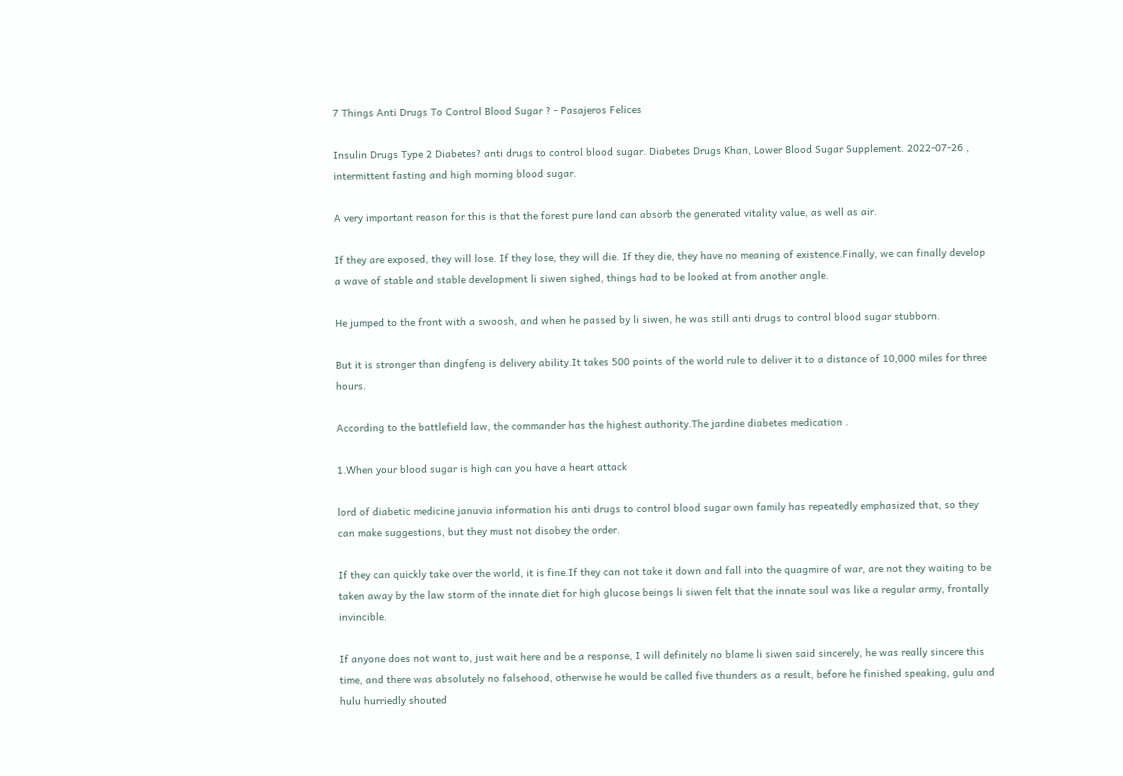7 Things Anti Drugs To Control Blood Sugar ? - Pasajeros Felices

Insulin Drugs Type 2 Diabetes? anti drugs to control blood sugar. Diabetes Drugs Khan, Lower Blood Sugar Supplement. 2022-07-26 , intermittent fasting and high morning blood sugar.

A very important reason for this is that the forest pure land can absorb the generated vitality value, as well as air.

If they are exposed, they will lose. If they lose, they will die. If they die, they have no meaning of existence.Finally, we can finally develop a wave of stable and stable development li siwen sighed, things had to be looked at from another angle.

He jumped to the front with a swoosh, and when he passed by li siwen, he was still anti drugs to control blood sugar stubborn.

But it is stronger than dingfeng is delivery ability.It takes 500 points of the world rule to deliver it to a distance of 10,000 miles for three hours.

According to the battlefield law, the commander has the highest authority.The jardine diabetes medication .

1.When your blood sugar is high can you have a heart attack

lord of diabetic medicine januvia information his anti drugs to control blood sugar own family has repeatedly emphasized that, so they can make suggestions, but they must not disobey the order.

If they can quickly take over the world, it is fine.If they can not take it down and fall into the quagmire of war, are not they waiting to be taken away by the law storm of the innate diet for high glucose beings li siwen felt that the innate soul was like a regular army, frontally invincible.

If anyone does not want to, just wait here and be a response, I will definitely no blame li siwen said sincerely, he was really sincere this time, and there was absolutely no falsehood, otherwise he would be called five thunders as a result, before he finished speaking, gulu and hulu hurriedly shouted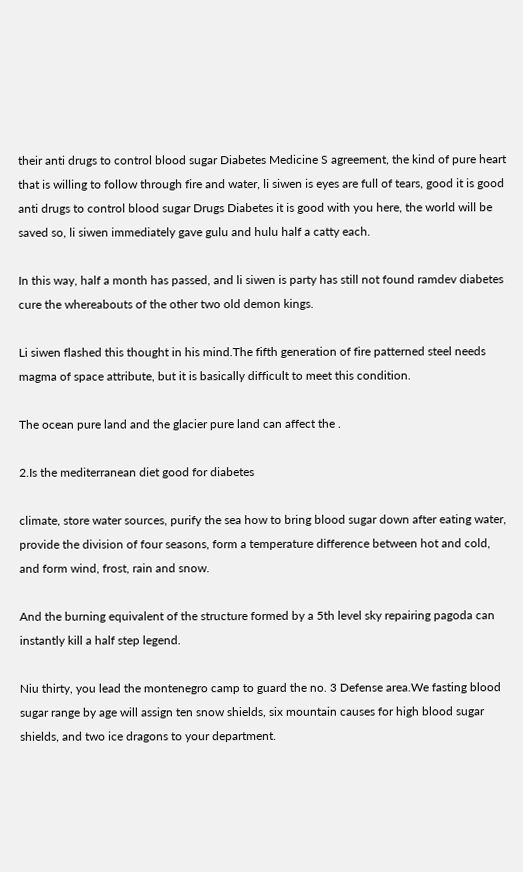their anti drugs to control blood sugar Diabetes Medicine S agreement, the kind of pure heart that is willing to follow through fire and water, li siwen is eyes are full of tears, good it is good anti drugs to control blood sugar Drugs Diabetes it is good with you here, the world will be saved so, li siwen immediately gave gulu and hulu half a catty each.

In this way, half a month has passed, and li siwen is party has still not found ramdev diabetes cure the whereabouts of the other two old demon kings.

Li siwen flashed this thought in his mind.The fifth generation of fire patterned steel needs magma of space attribute, but it is basically difficult to meet this condition.

The ocean pure land and the glacier pure land can affect the .

2.Is the mediterranean diet good for diabetes

climate, store water sources, purify the sea how to bring blood sugar down after eating water, provide the division of four seasons, form a temperature difference between hot and cold, and form wind, frost, rain and snow.

And the burning equivalent of the structure formed by a 5th level sky repairing pagoda can instantly kill a half step legend.

Niu thirty, you lead the montenegro camp to guard the no. 3 Defense area.We fasting blood sugar range by age will assign ten snow shields, six mountain causes for high blood sugar shields, and two ice dragons to your department.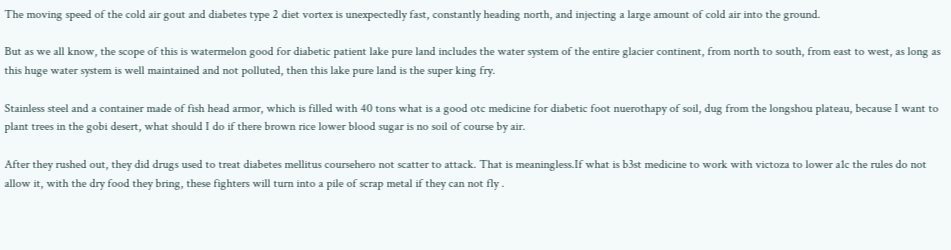The moving speed of the cold air gout and diabetes type 2 diet vortex is unexpectedly fast, constantly heading north, and injecting a large amount of cold air into the ground.

But as we all know, the scope of this is watermelon good for diabetic patient lake pure land includes the water system of the entire glacier continent, from north to south, from east to west, as long as this huge water system is well maintained and not polluted, then this lake pure land is the super king fry.

Stainless steel and a container made of fish head armor, which is filled with 40 tons what is a good otc medicine for diabetic foot nuerothapy of soil, dug from the longshou plateau, because I want to plant trees in the gobi desert, what should I do if there brown rice lower blood sugar is no soil of course by air.

After they rushed out, they did drugs used to treat diabetes mellitus coursehero not scatter to attack. That is meaningless.If what is b3st medicine to work with victoza to lower a1c the rules do not allow it, with the dry food they bring, these fighters will turn into a pile of scrap metal if they can not fly .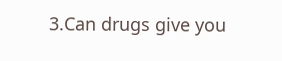3.Can drugs give you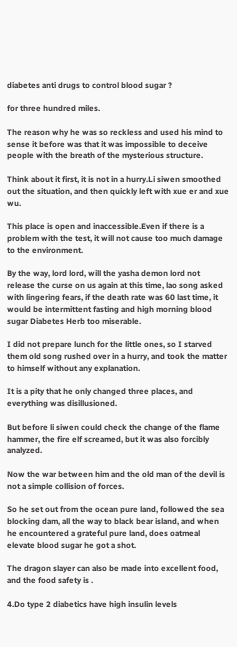diabetes anti drugs to control blood sugar ?

for three hundred miles.

The reason why he was so reckless and used his mind to sense it before was that it was impossible to deceive people with the breath of the mysterious structure.

Think about it first, it is not in a hurry.Li siwen smoothed out the situation, and then quickly left with xue er and xue wu.

This place is open and inaccessible.Even if there is a problem with the test, it will not cause too much damage to the environment.

By the way, lord lord, will the yasha demon lord not release the curse on us again at this time, lao song asked with lingering fears, if the death rate was 60 last time, it would be intermittent fasting and high morning blood sugar Diabetes Herb too miserable.

I did not prepare lunch for the little ones, so I starved them old song rushed over in a hurry, and took the matter to himself without any explanation.

It is a pity that he only changed three places, and everything was disillusioned.

But before li siwen could check the change of the flame hammer, the fire elf screamed, but it was also forcibly analyzed.

Now the war between him and the old man of the devil is not a simple collision of forces.

So he set out from the ocean pure land, followed the sea blocking dam, all the way to black bear island, and when he encountered a grateful pure land, does oatmeal elevate blood sugar he got a shot.

The dragon slayer can also be made into excellent food, and the food safety is .

4.Do type 2 diabetics have high insulin levels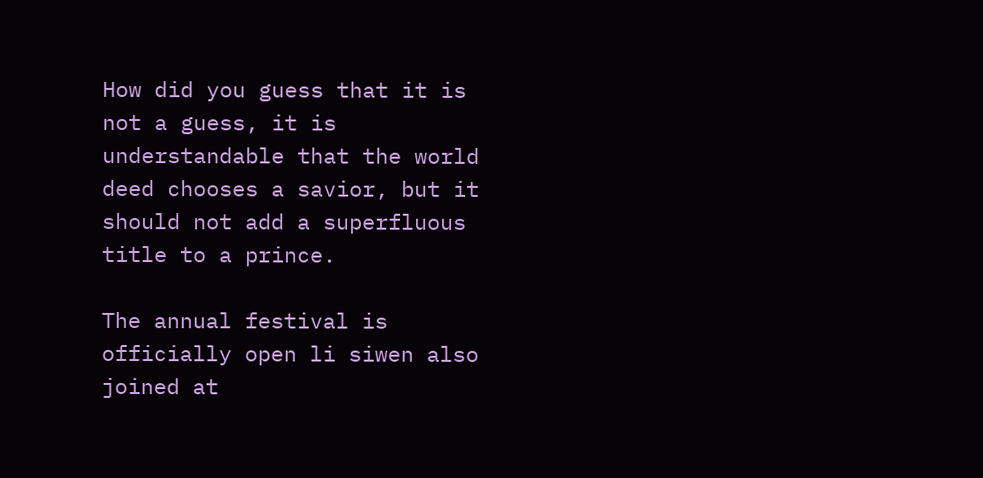How did you guess that it is not a guess, it is understandable that the world deed chooses a savior, but it should not add a superfluous title to a prince.

The annual festival is officially open li siwen also joined at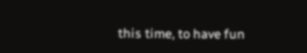this time, to have fun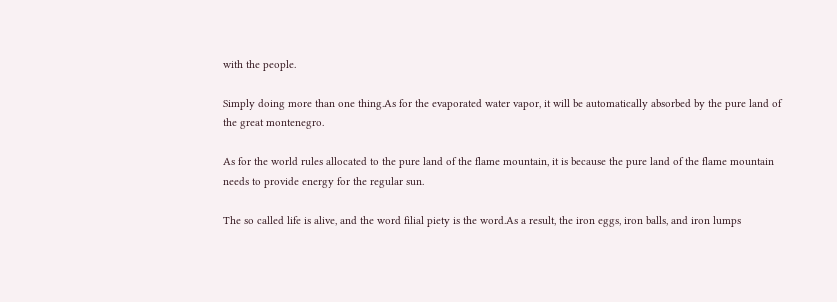with the people.

Simply doing more than one thing.As for the evaporated water vapor, it will be automatically absorbed by the pure land of the great montenegro.

As for the world rules allocated to the pure land of the flame mountain, it is because the pure land of the flame mountain needs to provide energy for the regular sun.

The so called life is alive, and the word filial piety is the word.As a result, the iron eggs, iron balls, and iron lumps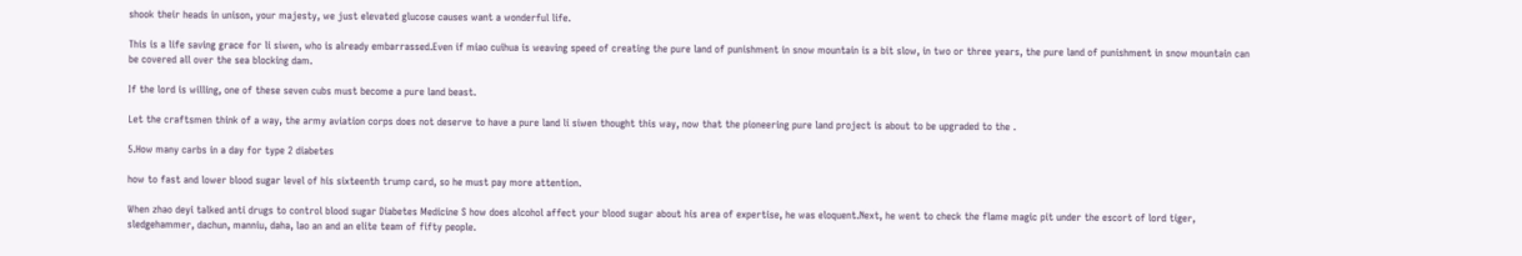shook their heads in unison, your majesty, we just elevated glucose causes want a wonderful life.

This is a life saving grace for li siwen, who is already embarrassed.Even if miao cuihua is weaving speed of creating the pure land of punishment in snow mountain is a bit slow, in two or three years, the pure land of punishment in snow mountain can be covered all over the sea blocking dam.

If the lord is willing, one of these seven cubs must become a pure land beast.

Let the craftsmen think of a way, the army aviation corps does not deserve to have a pure land li siwen thought this way, now that the pioneering pure land project is about to be upgraded to the .

5.How many carbs in a day for type 2 diabetes

how to fast and lower blood sugar level of his sixteenth trump card, so he must pay more attention.

When zhao deyi talked anti drugs to control blood sugar Diabetes Medicine S how does alcohol affect your blood sugar about his area of expertise, he was eloquent.Next, he went to check the flame magic pit under the escort of lord tiger, sledgehammer, dachun, manniu, daha, lao an and an elite team of fifty people.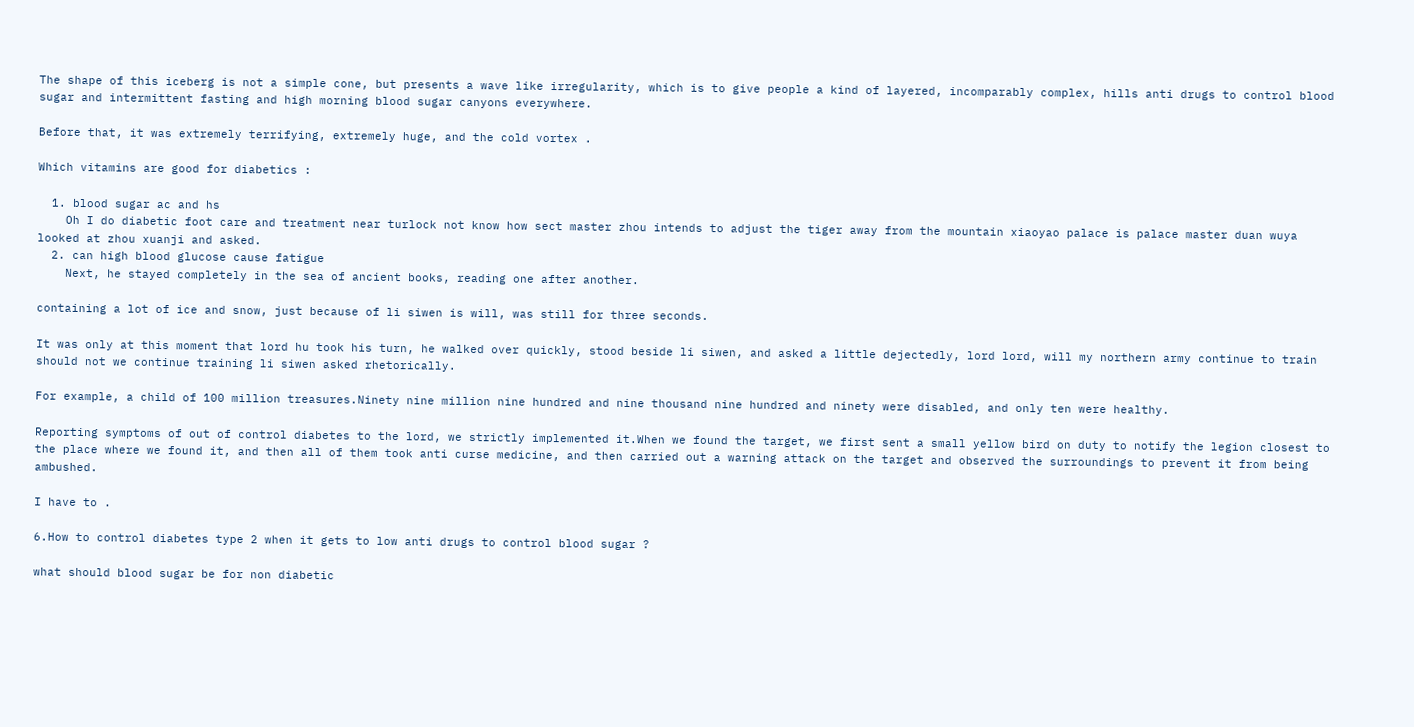The shape of this iceberg is not a simple cone, but presents a wave like irregularity, which is to give people a kind of layered, incomparably complex, hills anti drugs to control blood sugar and intermittent fasting and high morning blood sugar canyons everywhere.

Before that, it was extremely terrifying, extremely huge, and the cold vortex .

Which vitamins are good for diabetics :

  1. blood sugar ac and hs
    Oh I do diabetic foot care and treatment near turlock not know how sect master zhou intends to adjust the tiger away from the mountain xiaoyao palace is palace master duan wuya looked at zhou xuanji and asked.
  2. can high blood glucose cause fatigue
    Next, he stayed completely in the sea of ancient books, reading one after another.

containing a lot of ice and snow, just because of li siwen is will, was still for three seconds.

It was only at this moment that lord hu took his turn, he walked over quickly, stood beside li siwen, and asked a little dejectedly, lord lord, will my northern army continue to train should not we continue training li siwen asked rhetorically.

For example, a child of 100 million treasures.Ninety nine million nine hundred and nine thousand nine hundred and ninety were disabled, and only ten were healthy.

Reporting symptoms of out of control diabetes to the lord, we strictly implemented it.When we found the target, we first sent a small yellow bird on duty to notify the legion closest to the place where we found it, and then all of them took anti curse medicine, and then carried out a warning attack on the target and observed the surroundings to prevent it from being ambushed.

I have to .

6.How to control diabetes type 2 when it gets to low anti drugs to control blood sugar ?

what should blood sugar be for non diabetic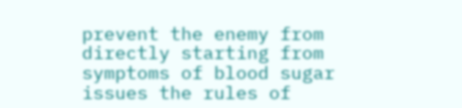prevent the enemy from directly starting from symptoms of blood sugar issues the rules of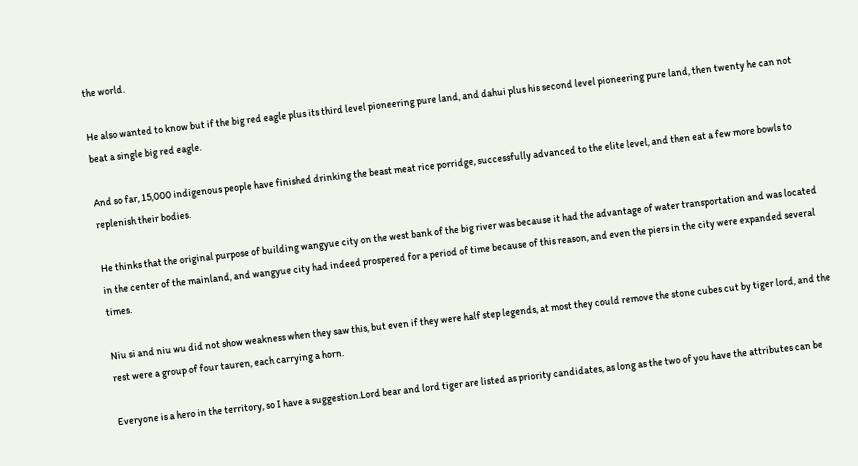the world.

He also wanted to know but if the big red eagle plus its third level pioneering pure land, and dahui plus his second level pioneering pure land, then twenty he can not beat a single big red eagle.

And so far, 15,000 indigenous people have finished drinking the beast meat rice porridge, successfully advanced to the elite level, and then eat a few more bowls to replenish their bodies.

He thinks that the original purpose of building wangyue city on the west bank of the big river was because it had the advantage of water transportation and was located in the center of the mainland, and wangyue city had indeed prospered for a period of time because of this reason, and even the piers in the city were expanded several times.

Niu si and niu wu did not show weakness when they saw this, but even if they were half step legends, at most they could remove the stone cubes cut by tiger lord, and the rest were a group of four tauren, each carrying a horn.

Everyone is a hero in the territory, so I have a suggestion.Lord bear and lord tiger are listed as priority candidates, as long as the two of you have the attributes can be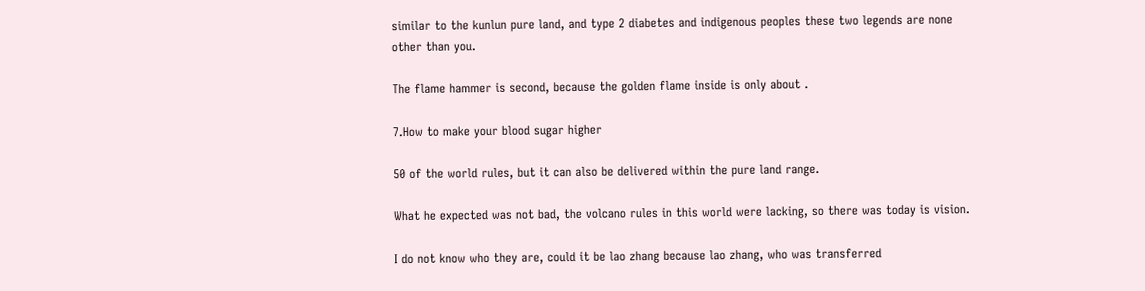similar to the kunlun pure land, and type 2 diabetes and indigenous peoples these two legends are none other than you.

The flame hammer is second, because the golden flame inside is only about .

7.How to make your blood sugar higher

50 of the world rules, but it can also be delivered within the pure land range.

What he expected was not bad, the volcano rules in this world were lacking, so there was today is vision.

I do not know who they are, could it be lao zhang because lao zhang, who was transferred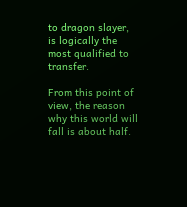to dragon slayer, is logically the most qualified to transfer.

From this point of view, the reason why this world will fall is about half.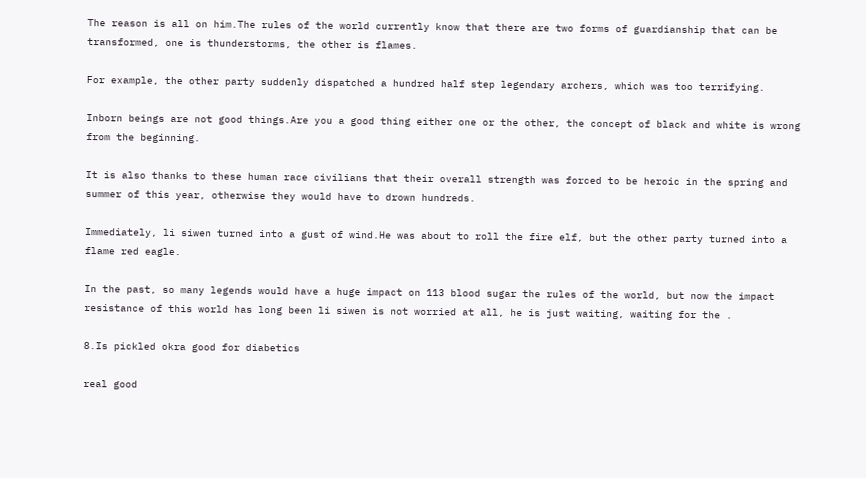The reason is all on him.The rules of the world currently know that there are two forms of guardianship that can be transformed, one is thunderstorms, the other is flames.

For example, the other party suddenly dispatched a hundred half step legendary archers, which was too terrifying.

Inborn beings are not good things.Are you a good thing either one or the other, the concept of black and white is wrong from the beginning.

It is also thanks to these human race civilians that their overall strength was forced to be heroic in the spring and summer of this year, otherwise they would have to drown hundreds.

Immediately, li siwen turned into a gust of wind.He was about to roll the fire elf, but the other party turned into a flame red eagle.

In the past, so many legends would have a huge impact on 113 blood sugar the rules of the world, but now the impact resistance of this world has long been li siwen is not worried at all, he is just waiting, waiting for the .

8.Is pickled okra good for diabetics

real good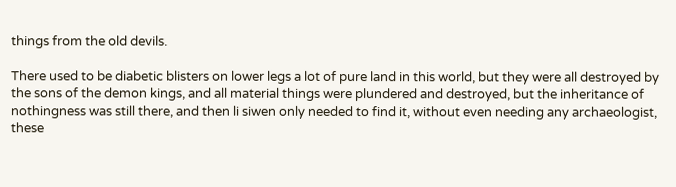things from the old devils.

There used to be diabetic blisters on lower legs a lot of pure land in this world, but they were all destroyed by the sons of the demon kings, and all material things were plundered and destroyed, but the inheritance of nothingness was still there, and then li siwen only needed to find it, without even needing any archaeologist, these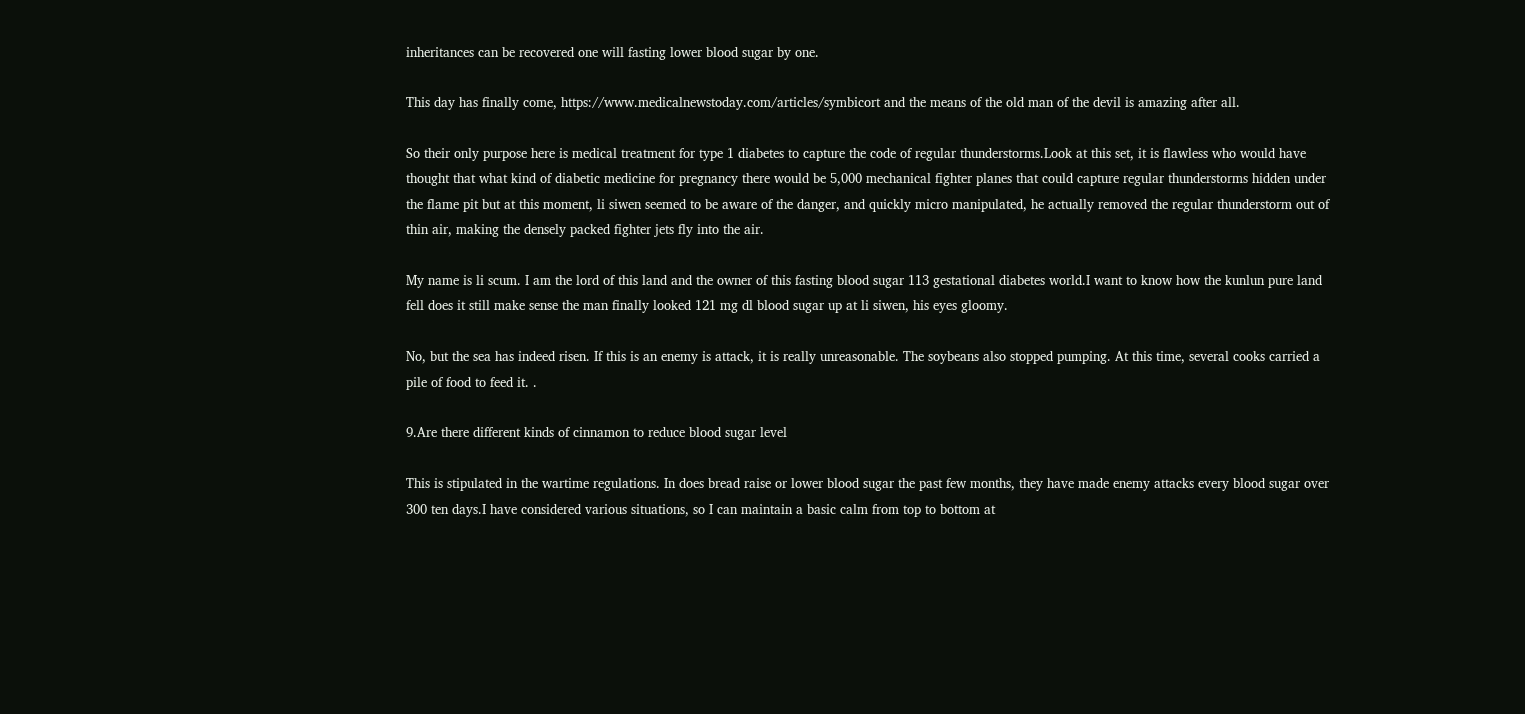inheritances can be recovered one will fasting lower blood sugar by one.

This day has finally come, https://www.medicalnewstoday.com/articles/symbicort and the means of the old man of the devil is amazing after all.

So their only purpose here is medical treatment for type 1 diabetes to capture the code of regular thunderstorms.Look at this set, it is flawless who would have thought that what kind of diabetic medicine for pregnancy there would be 5,000 mechanical fighter planes that could capture regular thunderstorms hidden under the flame pit but at this moment, li siwen seemed to be aware of the danger, and quickly micro manipulated, he actually removed the regular thunderstorm out of thin air, making the densely packed fighter jets fly into the air.

My name is li scum. I am the lord of this land and the owner of this fasting blood sugar 113 gestational diabetes world.I want to know how the kunlun pure land fell does it still make sense the man finally looked 121 mg dl blood sugar up at li siwen, his eyes gloomy.

No, but the sea has indeed risen. If this is an enemy is attack, it is really unreasonable. The soybeans also stopped pumping. At this time, several cooks carried a pile of food to feed it. .

9.Are there different kinds of cinnamon to reduce blood sugar level

This is stipulated in the wartime regulations. In does bread raise or lower blood sugar the past few months, they have made enemy attacks every blood sugar over 300 ten days.I have considered various situations, so I can maintain a basic calm from top to bottom at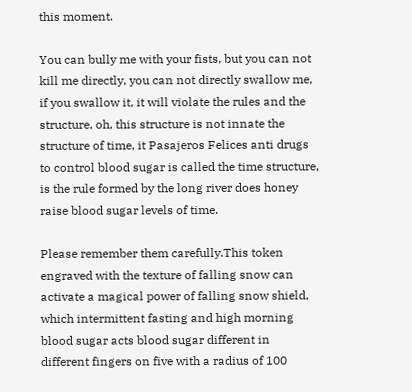this moment.

You can bully me with your fists, but you can not kill me directly, you can not directly swallow me, if you swallow it, it will violate the rules and the structure, oh, this structure is not innate the structure of time, it Pasajeros Felices anti drugs to control blood sugar is called the time structure, is the rule formed by the long river does honey raise blood sugar levels of time.

Please remember them carefully.This token engraved with the texture of falling snow can activate a magical power of falling snow shield, which intermittent fasting and high morning blood sugar acts blood sugar different in different fingers on five with a radius of 100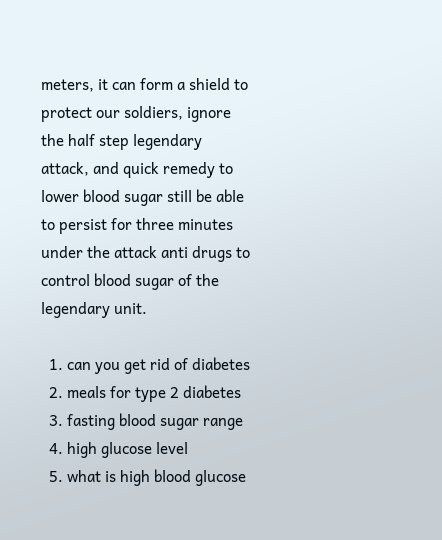meters, it can form a shield to protect our soldiers, ignore the half step legendary attack, and quick remedy to lower blood sugar still be able to persist for three minutes under the attack anti drugs to control blood sugar of the legendary unit.

  1. can you get rid of diabetes
  2. meals for type 2 diabetes
  3. fasting blood sugar range
  4. high glucose level
  5. what is high blood glucose